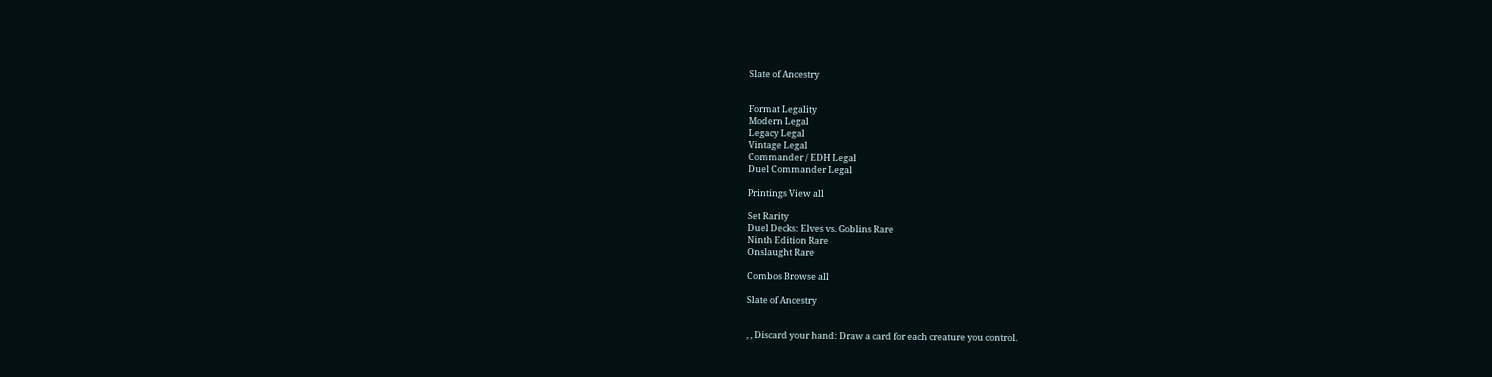Slate of Ancestry


Format Legality
Modern Legal
Legacy Legal
Vintage Legal
Commander / EDH Legal
Duel Commander Legal

Printings View all

Set Rarity
Duel Decks: Elves vs. Goblins Rare
Ninth Edition Rare
Onslaught Rare

Combos Browse all

Slate of Ancestry


, , Discard your hand: Draw a card for each creature you control.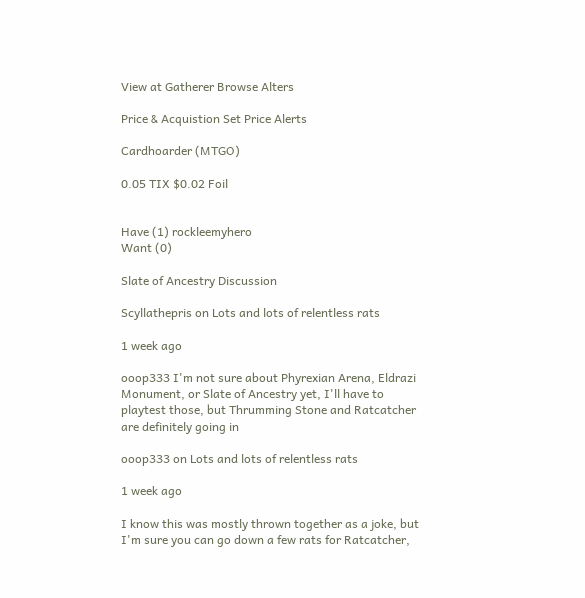View at Gatherer Browse Alters

Price & Acquistion Set Price Alerts

Cardhoarder (MTGO)

0.05 TIX $0.02 Foil


Have (1) rockleemyhero
Want (0)

Slate of Ancestry Discussion

Scyllathepris on Lots and lots of relentless rats

1 week ago

ooop333 I'm not sure about Phyrexian Arena, Eldrazi Monument, or Slate of Ancestry yet, I'll have to playtest those, but Thrumming Stone and Ratcatcher are definitely going in

ooop333 on Lots and lots of relentless rats

1 week ago

I know this was mostly thrown together as a joke, but I'm sure you can go down a few rats for Ratcatcher,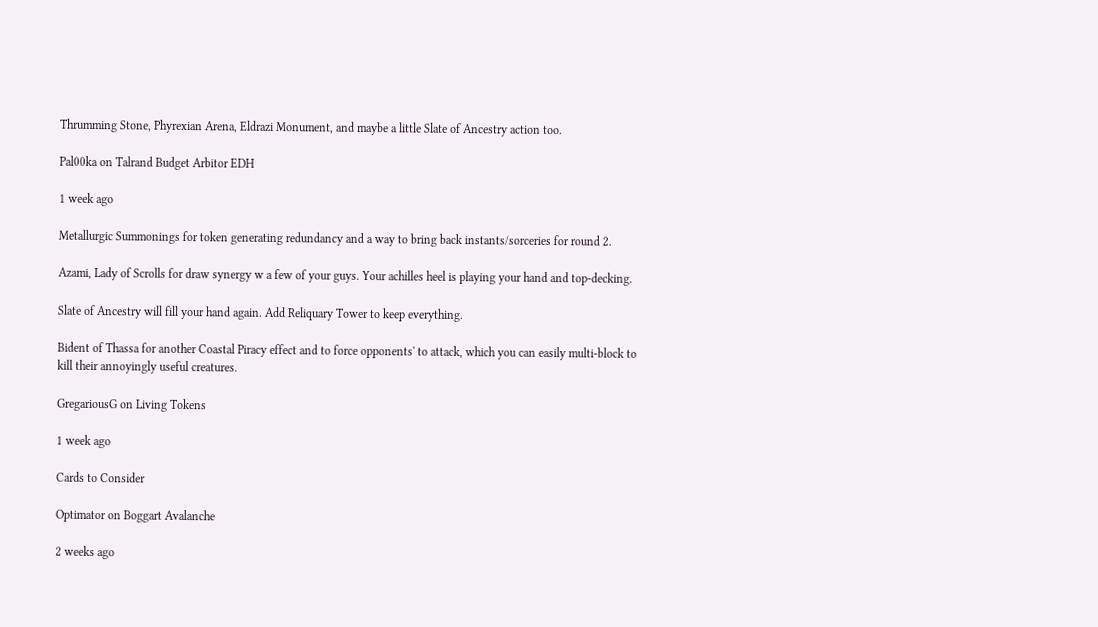Thrumming Stone, Phyrexian Arena, Eldrazi Monument, and maybe a little Slate of Ancestry action too.

Pal00ka on Talrand Budget Arbitor EDH

1 week ago

Metallurgic Summonings for token generating redundancy and a way to bring back instants/sorceries for round 2.

Azami, Lady of Scrolls for draw synergy w a few of your guys. Your achilles heel is playing your hand and top-decking.

Slate of Ancestry will fill your hand again. Add Reliquary Tower to keep everything.

Bident of Thassa for another Coastal Piracy effect and to force opponents' to attack, which you can easily multi-block to kill their annoyingly useful creatures.

GregariousG on Living Tokens

1 week ago

Cards to Consider

Optimator on Boggart Avalanche

2 weeks ago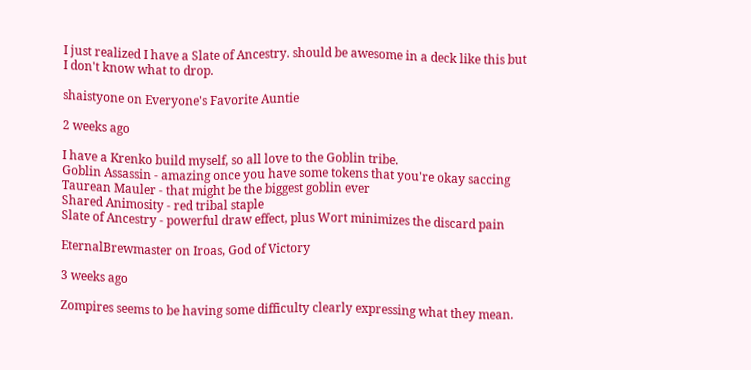I just realized I have a Slate of Ancestry. should be awesome in a deck like this but I don't know what to drop.

shaistyone on Everyone's Favorite Auntie

2 weeks ago

I have a Krenko build myself, so all love to the Goblin tribe.
Goblin Assassin - amazing once you have some tokens that you're okay saccing
Taurean Mauler - that might be the biggest goblin ever
Shared Animosity - red tribal staple
Slate of Ancestry - powerful draw effect, plus Wort minimizes the discard pain

EternalBrewmaster on Iroas, God of Victory

3 weeks ago

Zompires seems to be having some difficulty clearly expressing what they mean.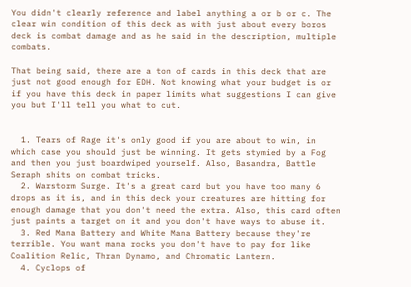You didn't clearly reference and label anything a or b or c. The clear win condition of this deck as with just about every boros deck is combat damage and as he said in the description, multiple combats.

That being said, there are a ton of cards in this deck that are just not good enough for EDH. Not knowing what your budget is or if you have this deck in paper limits what suggestions I can give you but I'll tell you what to cut.


  1. Tears of Rage it's only good if you are about to win, in which case you should just be winning. It gets stymied by a Fog and then you just boardwiped yourself. Also, Basandra, Battle Seraph shits on combat tricks.
  2. Warstorm Surge. It's a great card but you have too many 6 drops as it is, and in this deck your creatures are hitting for enough damage that you don't need the extra. Also, this card often just paints a target on it and you don't have ways to abuse it.
  3. Red Mana Battery and White Mana Battery because they're terrible. You want mana rocks you don't have to pay for like Coalition Relic, Thran Dynamo, and Chromatic Lantern.
  4. Cyclops of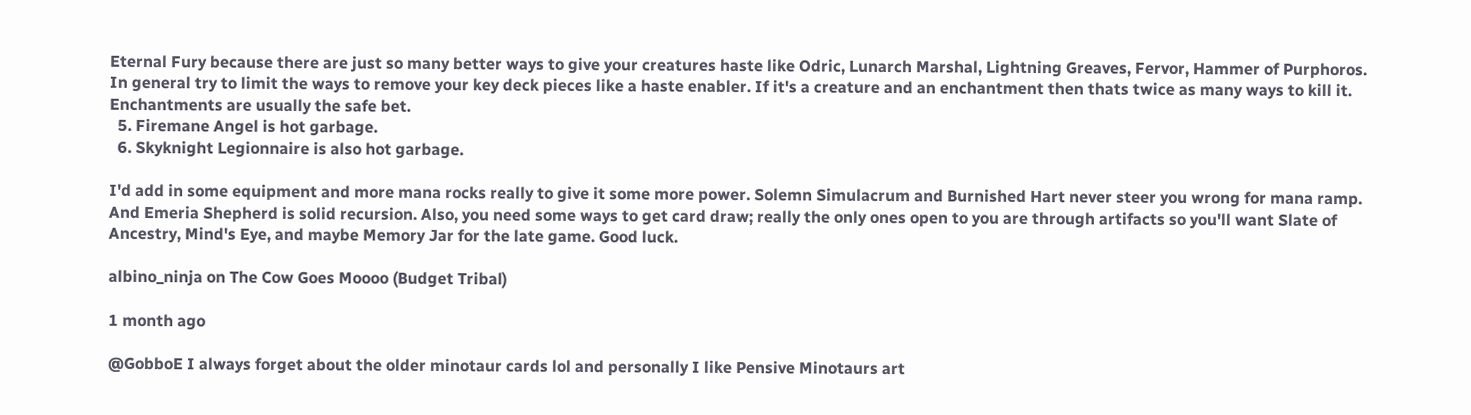Eternal Fury because there are just so many better ways to give your creatures haste like Odric, Lunarch Marshal, Lightning Greaves, Fervor, Hammer of Purphoros. In general try to limit the ways to remove your key deck pieces like a haste enabler. If it's a creature and an enchantment then thats twice as many ways to kill it. Enchantments are usually the safe bet.
  5. Firemane Angel is hot garbage.
  6. Skyknight Legionnaire is also hot garbage.

I'd add in some equipment and more mana rocks really to give it some more power. Solemn Simulacrum and Burnished Hart never steer you wrong for mana ramp. And Emeria Shepherd is solid recursion. Also, you need some ways to get card draw; really the only ones open to you are through artifacts so you'll want Slate of Ancestry, Mind's Eye, and maybe Memory Jar for the late game. Good luck.

albino_ninja on The Cow Goes Moooo (Budget Tribal)

1 month ago

@GobboE I always forget about the older minotaur cards lol and personally I like Pensive Minotaurs art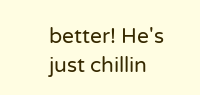better! He's just chillin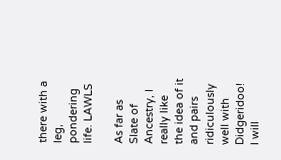there with a leg, pondering life. LAWLS

As far as Slate of Ancestry, I really like the idea of it and pairs ridiculously well with Didgeridoo! I will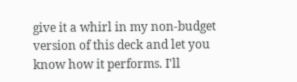give it a whirl in my non-budget version of this deck and let you know how it performs. I'll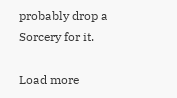probably drop a Sorcery for it.

Load more